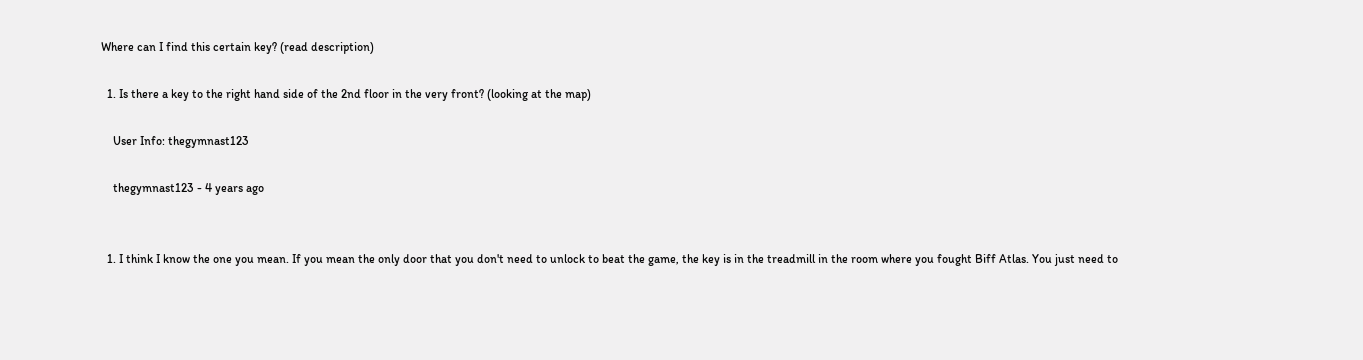Where can I find this certain key? (read description)

  1. Is there a key to the right hand side of the 2nd floor in the very front? (looking at the map)

    User Info: thegymnast123

    thegymnast123 - 4 years ago


  1. I think I know the one you mean. If you mean the only door that you don't need to unlock to beat the game, the key is in the treadmill in the room where you fought Biff Atlas. You just need to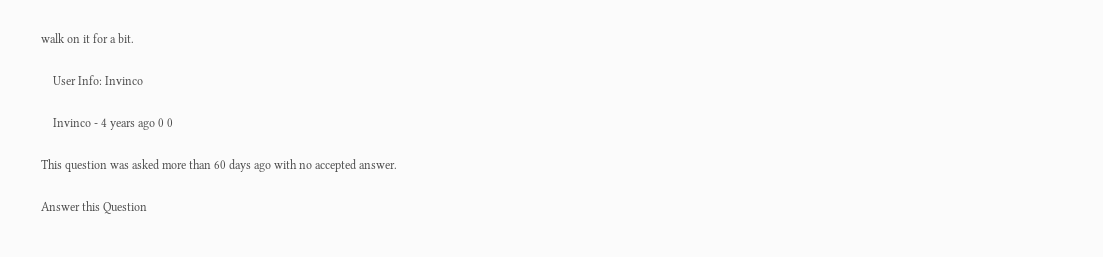walk on it for a bit.

    User Info: Invinco

    Invinco - 4 years ago 0 0

This question was asked more than 60 days ago with no accepted answer.

Answer this Question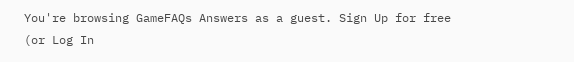You're browsing GameFAQs Answers as a guest. Sign Up for free (or Log In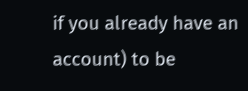if you already have an account) to be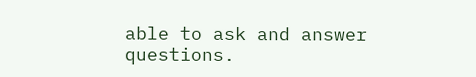able to ask and answer questions.